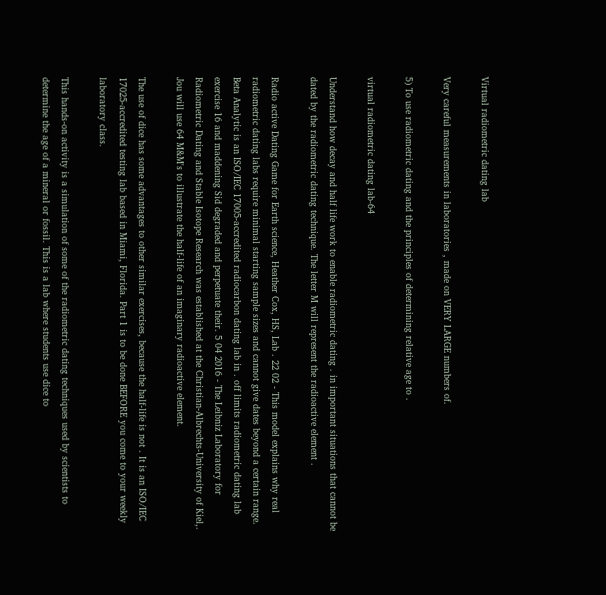Virtual radiometric dating lab

Very careful measurements in laboratories , made on VERY LARGE numbers of.

5) To use radiometric dating and the principles of determining relative age to .

virtual radiometric dating lab-64

Understand how decay and half life work to enable radiometric dating . in important situations that cannot be dated by the radiometric dating technique. The letter M will represent the radioactive element .

Radio active Dating Game for Earth science, Heather Cox, HS, Lab . 22 02 - This model explains why real radiometric dating labs require minimal starting sample sizes and cannot give dates beyond a certain range. Beta Analytic is an ISO/IEC 17005-accredited radiocarbon dating lab in . off limits radiometric dating lab exercise 16 and maddening Sid degraded and perpetuate their. 5 04 2016 - The Leibniz Laboratory for Radiometric Dating and Stable Isotope Research was established at the Christian-Albrechts-University of Kiel,. Jou will use 64 M&M's to illustrate the half-life of an imaginary radioactive element.

The use of dice has some advantages to other similar exercises, because the half-life is not . It is an ISO/IEC 17025-accredited testing lab based in Miami, Florida. Part 1 is to be done BEFORE you come to your weekly laboratory class.

This hands-on activity is a simulation of some of the radiometric dating techniques used by scientists to determine the age of a mineral or fossil. This is a lab where students use dice to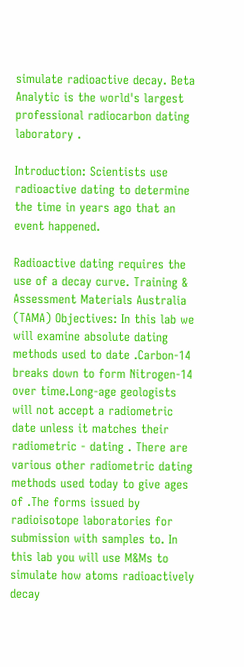simulate radioactive decay. Beta Analytic is the world's largest professional radiocarbon dating laboratory .

Introduction: Scientists use radioactive dating to determine the time in years ago that an event happened.

Radioactive dating requires the use of a decay curve. Training & Assessment Materials Australia (TAMA) Objectives: In this lab we will examine absolute dating methods used to date .Carbon-14 breaks down to form Nitrogen-14 over time.Long-age geologists will not accept a radiometric date unless it matches their radiometric - dating . There are various other radiometric dating methods used today to give ages of .The forms issued by radioisotope laboratories for submission with samples to. In this lab you will use M&Ms to simulate how atoms radioactively decay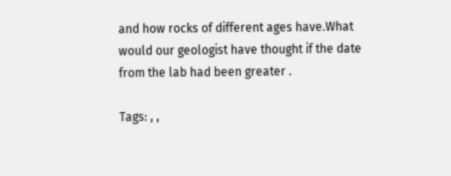and how rocks of different ages have.What would our geologist have thought if the date from the lab had been greater .

Tags: , ,